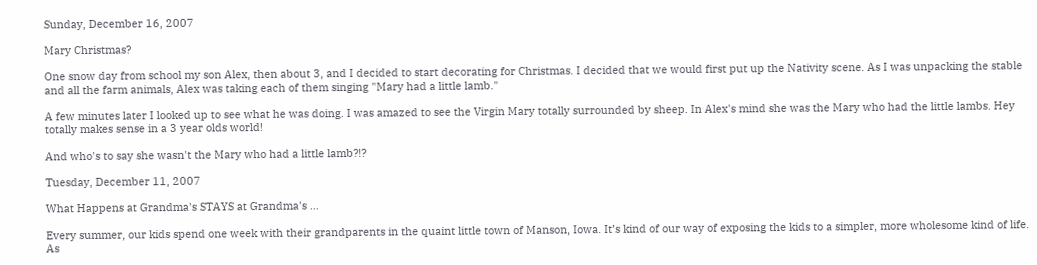Sunday, December 16, 2007

Mary Christmas?

One snow day from school my son Alex, then about 3, and I decided to start decorating for Christmas. I decided that we would first put up the Nativity scene. As I was unpacking the stable and all the farm animals, Alex was taking each of them singing "Mary had a little lamb."

A few minutes later I looked up to see what he was doing. I was amazed to see the Virgin Mary totally surrounded by sheep. In Alex's mind she was the Mary who had the little lambs. Hey totally makes sense in a 3 year olds world!

And who's to say she wasn't the Mary who had a little lamb?!?

Tuesday, December 11, 2007

What Happens at Grandma's STAYS at Grandma's ...

Every summer, our kids spend one week with their grandparents in the quaint little town of Manson, Iowa. It’s kind of our way of exposing the kids to a simpler, more wholesome kind of life. As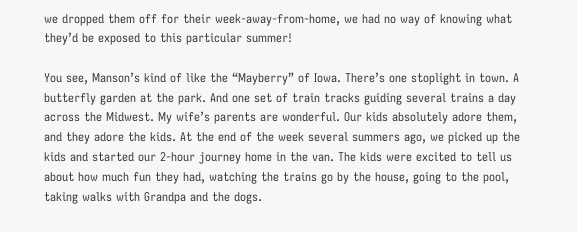we dropped them off for their week-away-from-home, we had no way of knowing what they’d be exposed to this particular summer!

You see, Manson’s kind of like the “Mayberry” of Iowa. There’s one stoplight in town. A butterfly garden at the park. And one set of train tracks guiding several trains a day across the Midwest. My wife’s parents are wonderful. Our kids absolutely adore them, and they adore the kids. At the end of the week several summers ago, we picked up the kids and started our 2-hour journey home in the van. The kids were excited to tell us about how much fun they had, watching the trains go by the house, going to the pool, taking walks with Grandpa and the dogs.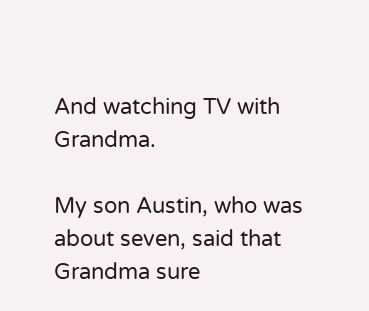And watching TV with Grandma.

My son Austin, who was about seven, said that Grandma sure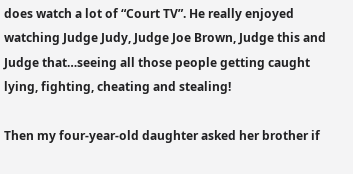does watch a lot of “Court TV”. He really enjoyed watching Judge Judy, Judge Joe Brown, Judge this and Judge that…seeing all those people getting caught lying, fighting, cheating and stealing!

Then my four-year-old daughter asked her brother if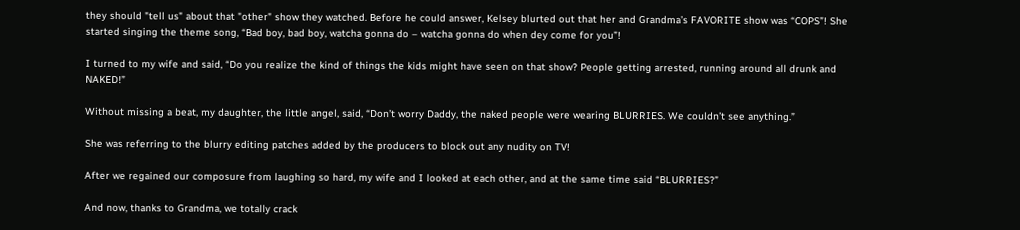they should "tell us" about that "other" show they watched. Before he could answer, Kelsey blurted out that her and Grandma’s FAVORITE show was “COPS”! She started singing the theme song, “Bad boy, bad boy, watcha gonna do – watcha gonna do when dey come for you”!

I turned to my wife and said, “Do you realize the kind of things the kids might have seen on that show? People getting arrested, running around all drunk and NAKED!”

Without missing a beat, my daughter, the little angel, said, “Don’t worry Daddy, the naked people were wearing BLURRIES. We couldn’t see anything.”

She was referring to the blurry editing patches added by the producers to block out any nudity on TV!

After we regained our composure from laughing so hard, my wife and I looked at each other, and at the same time said “BLURRIES?”

And now, thanks to Grandma, we totally crack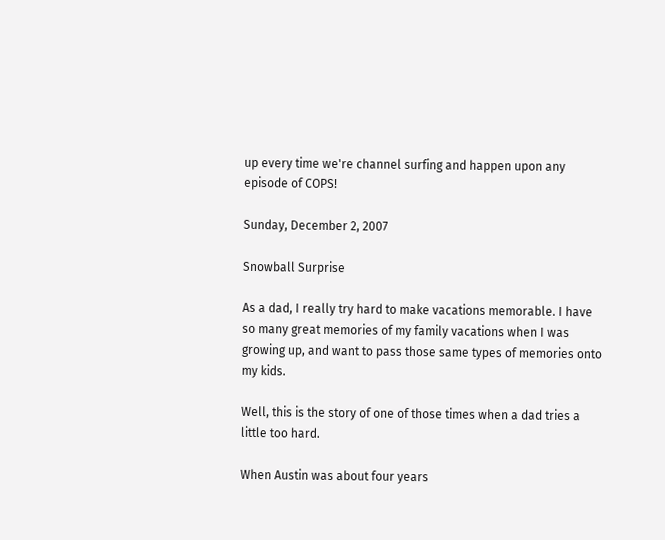up every time we're channel surfing and happen upon any episode of COPS!

Sunday, December 2, 2007

Snowball Surprise

As a dad, I really try hard to make vacations memorable. I have so many great memories of my family vacations when I was growing up, and want to pass those same types of memories onto my kids.

Well, this is the story of one of those times when a dad tries a little too hard.

When Austin was about four years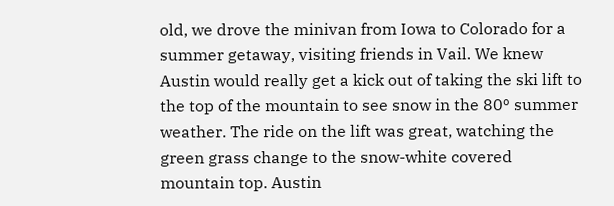old, we drove the minivan from Iowa to Colorado for a summer getaway, visiting friends in Vail. We knew Austin would really get a kick out of taking the ski lift to the top of the mountain to see snow in the 80º summer weather. The ride on the lift was great, watching the green grass change to the snow-white covered mountain top. Austin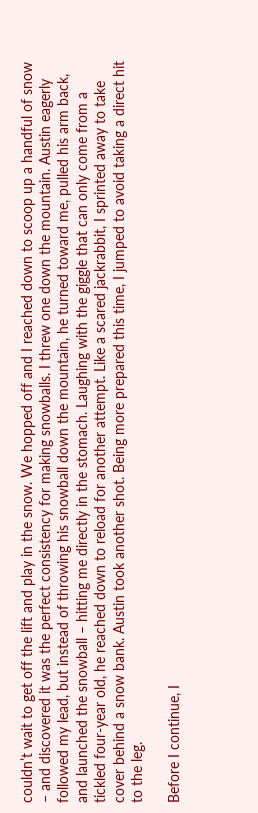couldn’t wait to get off the lift and play in the snow. We hopped off and I reached down to scoop up a handful of snow – and discovered it was the perfect consistency for making snowballs. I threw one down the mountain. Austin eagerly followed my lead, but instead of throwing his snowball down the mountain, he turned toward me, pulled his arm back, and launched the snowball – hitting me directly in the stomach. Laughing with the giggle that can only come from a tickled four-year old, he reached down to reload for another attempt. Like a scared jackrabbit, I sprinted away to take cover behind a snow bank. Austin took another shot. Being more prepared this time, I jumped to avoid taking a direct hit to the leg.

Before I continue, I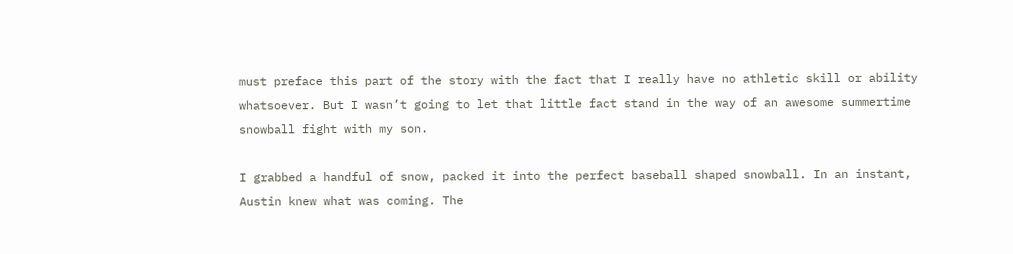must preface this part of the story with the fact that I really have no athletic skill or ability whatsoever. But I wasn’t going to let that little fact stand in the way of an awesome summertime snowball fight with my son.

I grabbed a handful of snow, packed it into the perfect baseball shaped snowball. In an instant, Austin knew what was coming. The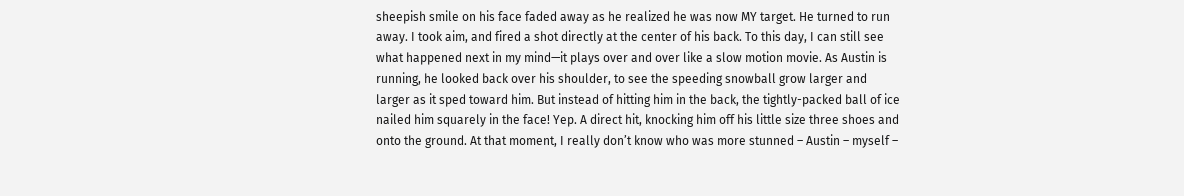sheepish smile on his face faded away as he realized he was now MY target. He turned to run away. I took aim, and fired a shot directly at the center of his back. To this day, I can still see what happened next in my mind—it plays over and over like a slow motion movie. As Austin is running, he looked back over his shoulder, to see the speeding snowball grow larger and larger as it sped toward him. But instead of hitting him in the back, the tightly-packed ball of ice nailed him squarely in the face! Yep. A direct hit, knocking him off his little size three shoes and onto the ground. At that moment, I really don’t know who was more stunned – Austin – myself –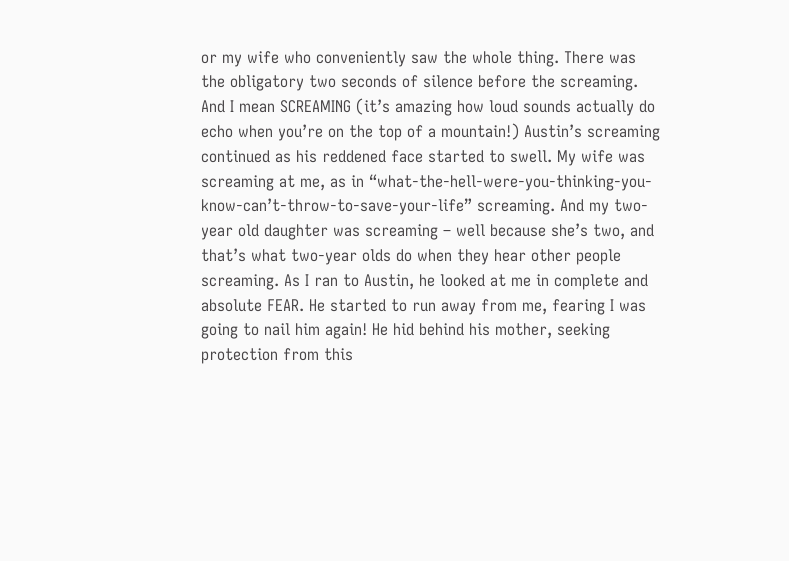or my wife who conveniently saw the whole thing. There was the obligatory two seconds of silence before the screaming. And I mean SCREAMING (it’s amazing how loud sounds actually do echo when you’re on the top of a mountain!) Austin’s screaming continued as his reddened face started to swell. My wife was screaming at me, as in “what-the-hell-were-you-thinking-you-know-can’t-throw-to-save-your-life” screaming. And my two-year old daughter was screaming – well because she’s two, and that’s what two-year olds do when they hear other people screaming. As I ran to Austin, he looked at me in complete and absolute FEAR. He started to run away from me, fearing I was going to nail him again! He hid behind his mother, seeking protection from this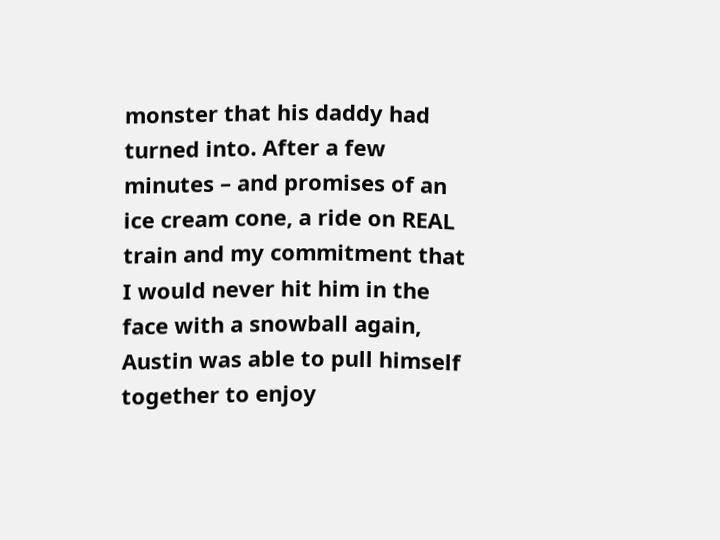monster that his daddy had turned into. After a few minutes – and promises of an ice cream cone, a ride on REAL train and my commitment that I would never hit him in the face with a snowball again, Austin was able to pull himself together to enjoy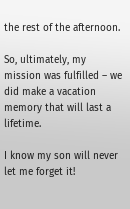the rest of the afternoon.

So, ultimately, my mission was fulfilled – we did make a vacation memory that will last a lifetime.

I know my son will never let me forget it!